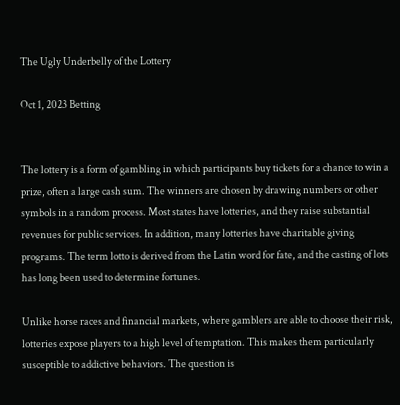The Ugly Underbelly of the Lottery

Oct 1, 2023 Betting


The lottery is a form of gambling in which participants buy tickets for a chance to win a prize, often a large cash sum. The winners are chosen by drawing numbers or other symbols in a random process. Most states have lotteries, and they raise substantial revenues for public services. In addition, many lotteries have charitable giving programs. The term lotto is derived from the Latin word for fate, and the casting of lots has long been used to determine fortunes.

Unlike horse races and financial markets, where gamblers are able to choose their risk, lotteries expose players to a high level of temptation. This makes them particularly susceptible to addictive behaviors. The question is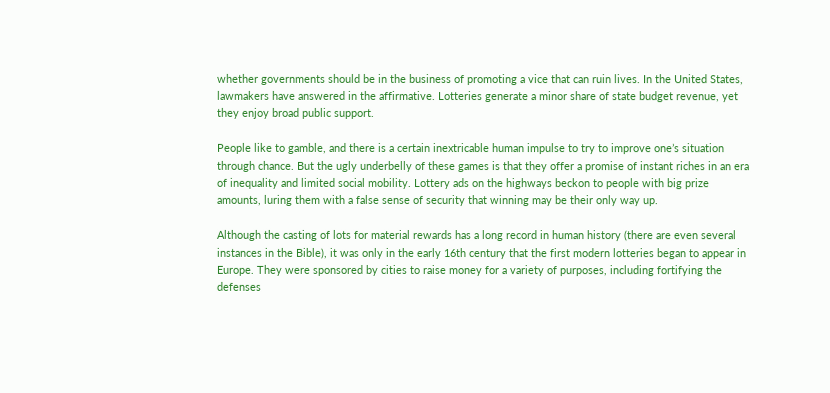whether governments should be in the business of promoting a vice that can ruin lives. In the United States, lawmakers have answered in the affirmative. Lotteries generate a minor share of state budget revenue, yet they enjoy broad public support.

People like to gamble, and there is a certain inextricable human impulse to try to improve one’s situation through chance. But the ugly underbelly of these games is that they offer a promise of instant riches in an era of inequality and limited social mobility. Lottery ads on the highways beckon to people with big prize amounts, luring them with a false sense of security that winning may be their only way up.

Although the casting of lots for material rewards has a long record in human history (there are even several instances in the Bible), it was only in the early 16th century that the first modern lotteries began to appear in Europe. They were sponsored by cities to raise money for a variety of purposes, including fortifying the defenses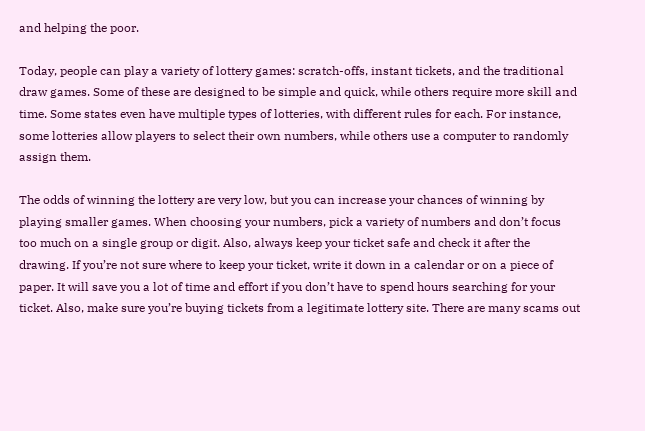and helping the poor.

Today, people can play a variety of lottery games: scratch-offs, instant tickets, and the traditional draw games. Some of these are designed to be simple and quick, while others require more skill and time. Some states even have multiple types of lotteries, with different rules for each. For instance, some lotteries allow players to select their own numbers, while others use a computer to randomly assign them.

The odds of winning the lottery are very low, but you can increase your chances of winning by playing smaller games. When choosing your numbers, pick a variety of numbers and don’t focus too much on a single group or digit. Also, always keep your ticket safe and check it after the drawing. If you’re not sure where to keep your ticket, write it down in a calendar or on a piece of paper. It will save you a lot of time and effort if you don’t have to spend hours searching for your ticket. Also, make sure you’re buying tickets from a legitimate lottery site. There are many scams out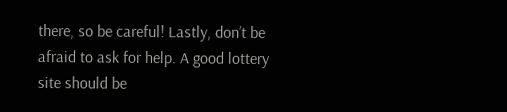there, so be careful! Lastly, don’t be afraid to ask for help. A good lottery site should be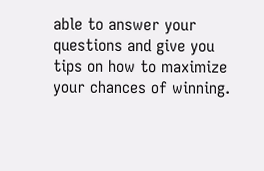able to answer your questions and give you tips on how to maximize your chances of winning.